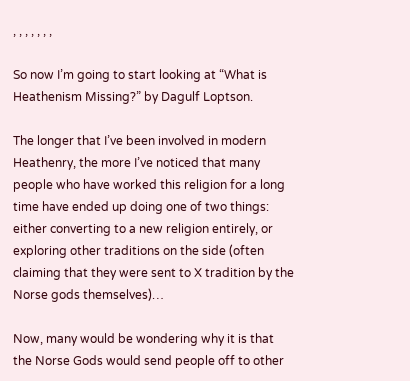, , , , , , ,

So now I’m going to start looking at “What is Heathenism Missing?” by Dagulf Loptson.

The longer that I’ve been involved in modern Heathenry, the more I’ve noticed that many people who have worked this religion for a long time have ended up doing one of two things: either converting to a new religion entirely, or exploring other traditions on the side (often claiming that they were sent to X tradition by the Norse gods themselves)…

Now, many would be wondering why it is that the Norse Gods would send people off to other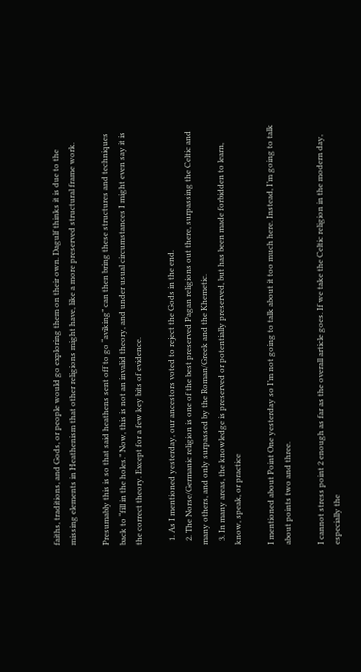faiths, traditions, and Gods, or people would go exploring them on their own. Dagulf thinks it is due to the missing elements in Heathenism that other religions might have, like a more preserved structural frame work.

Presumably this is so that said heathens sent off to go “aviking” can then bring these structures and techniques back to “fill in the holes.” Now, this is not an invalid theory, and under usual circumstances I might even say it is the correct theory. Except for a few key bits of evidence.

  1. As I mentioned yesterday, our ancestors voted to reject the Gods in the end.
  2. The Norse/Germanic religion is one of the best preserved Pagan religions out there, surpassing the Celtic and many others, and only surpassed by the Roman/Greek and the Khemetic.
  3. In many areas, the knowledge is preserved or potentially preserved, but has been made forbidden to learn, know, speak, or practice

I mentioned about Point One yesterday so I’m not going to talk about it too much here. Instead, I’m going to talk about points two and three.

I cannot stress point 2 enough as far as the overall article goes. If we take the Celtic religion in the modern day, especially the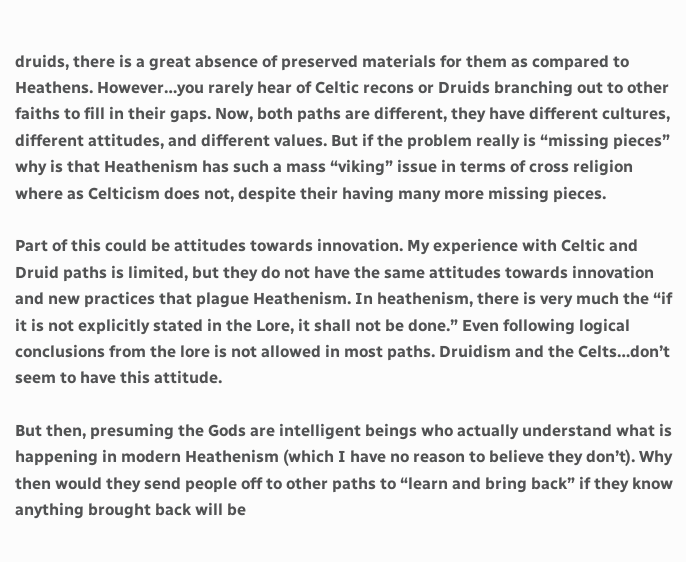druids, there is a great absence of preserved materials for them as compared to Heathens. However…you rarely hear of Celtic recons or Druids branching out to other faiths to fill in their gaps. Now, both paths are different, they have different cultures, different attitudes, and different values. But if the problem really is “missing pieces” why is that Heathenism has such a mass “viking” issue in terms of cross religion where as Celticism does not, despite their having many more missing pieces.

Part of this could be attitudes towards innovation. My experience with Celtic and Druid paths is limited, but they do not have the same attitudes towards innovation and new practices that plague Heathenism. In heathenism, there is very much the “if it is not explicitly stated in the Lore, it shall not be done.” Even following logical conclusions from the lore is not allowed in most paths. Druidism and the Celts…don’t seem to have this attitude.

But then, presuming the Gods are intelligent beings who actually understand what is happening in modern Heathenism (which I have no reason to believe they don’t). Why then would they send people off to other paths to “learn and bring back” if they know anything brought back will be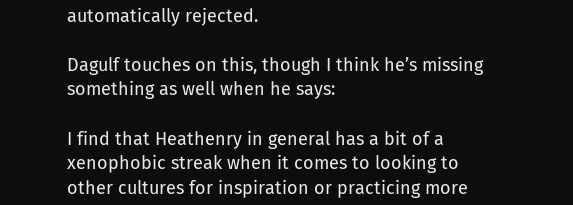automatically rejected.

Dagulf touches on this, though I think he’s missing something as well when he says:

I find that Heathenry in general has a bit of a xenophobic streak when it comes to looking to other cultures for inspiration or practicing more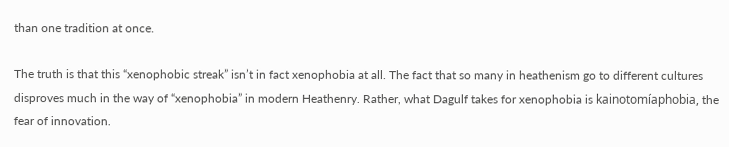than one tradition at once.

The truth is that this “xenophobic streak” isn’t in fact xenophobia at all. The fact that so many in heathenism go to different cultures disproves much in the way of “xenophobia” in modern Heathenry. Rather, what Dagulf takes for xenophobia is kainotomíaphobia, the fear of innovation.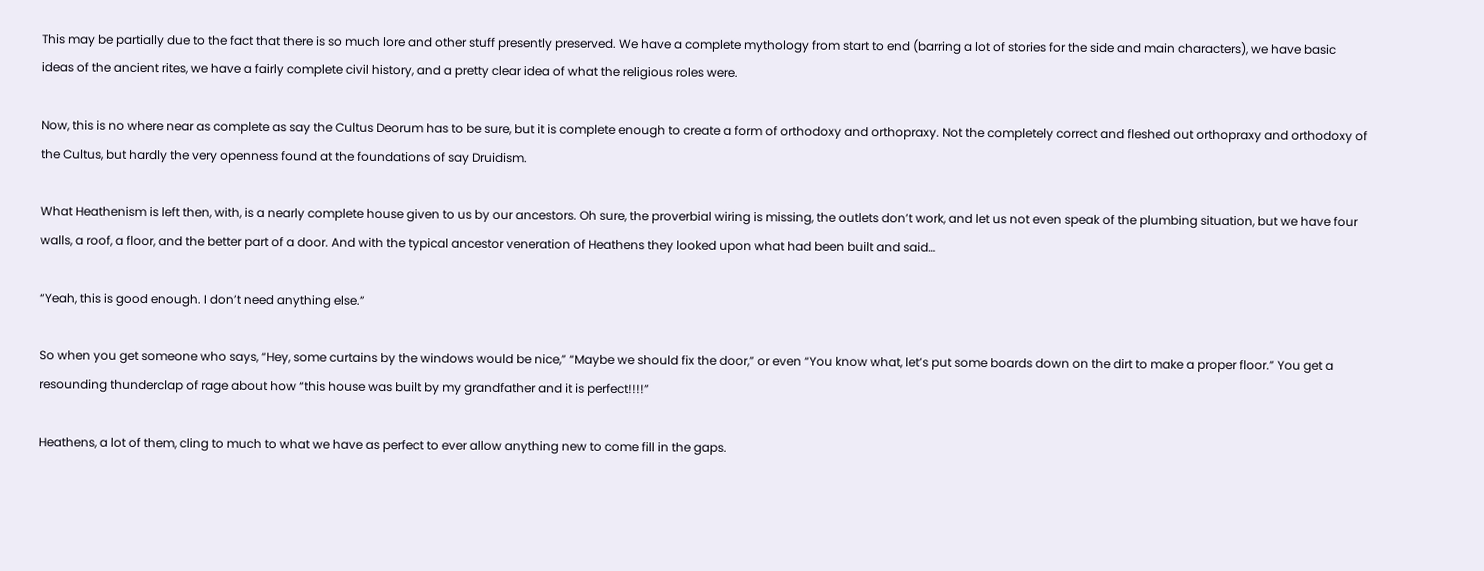This may be partially due to the fact that there is so much lore and other stuff presently preserved. We have a complete mythology from start to end (barring a lot of stories for the side and main characters), we have basic ideas of the ancient rites, we have a fairly complete civil history, and a pretty clear idea of what the religious roles were.

Now, this is no where near as complete as say the Cultus Deorum has to be sure, but it is complete enough to create a form of orthodoxy and orthopraxy. Not the completely correct and fleshed out orthopraxy and orthodoxy of the Cultus, but hardly the very openness found at the foundations of say Druidism.

What Heathenism is left then, with, is a nearly complete house given to us by our ancestors. Oh sure, the proverbial wiring is missing, the outlets don’t work, and let us not even speak of the plumbing situation, but we have four walls, a roof, a floor, and the better part of a door. And with the typical ancestor veneration of Heathens they looked upon what had been built and said…

“Yeah, this is good enough. I don’t need anything else.”

So when you get someone who says, “Hey, some curtains by the windows would be nice,” “Maybe we should fix the door,” or even “You know what, let’s put some boards down on the dirt to make a proper floor.” You get a resounding thunderclap of rage about how “this house was built by my grandfather and it is perfect!!!!”

Heathens, a lot of them, cling to much to what we have as perfect to ever allow anything new to come fill in the gaps.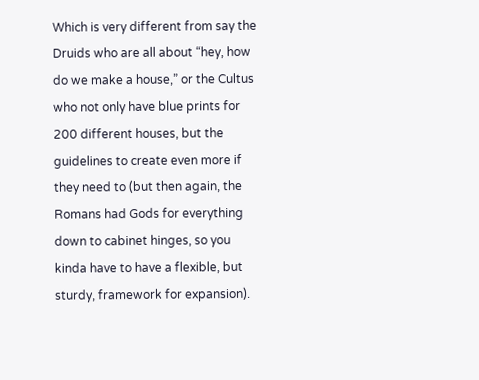Which is very different from say the Druids who are all about “hey, how do we make a house,” or the Cultus who not only have blue prints for 200 different houses, but the guidelines to create even more if they need to (but then again, the Romans had Gods for everything down to cabinet hinges, so you kinda have to have a flexible, but sturdy, framework for expansion).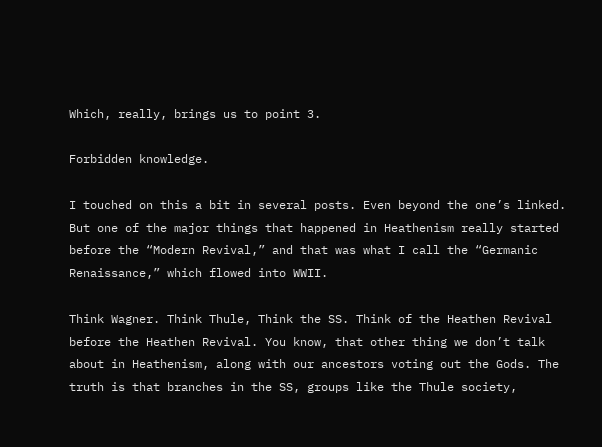Which, really, brings us to point 3.

Forbidden knowledge.

I touched on this a bit in several posts. Even beyond the one’s linked. But one of the major things that happened in Heathenism really started before the “Modern Revival,” and that was what I call the “Germanic Renaissance,” which flowed into WWII.

Think Wagner. Think Thule, Think the SS. Think of the Heathen Revival before the Heathen Revival. You know, that other thing we don’t talk about in Heathenism, along with our ancestors voting out the Gods. The truth is that branches in the SS, groups like the Thule society,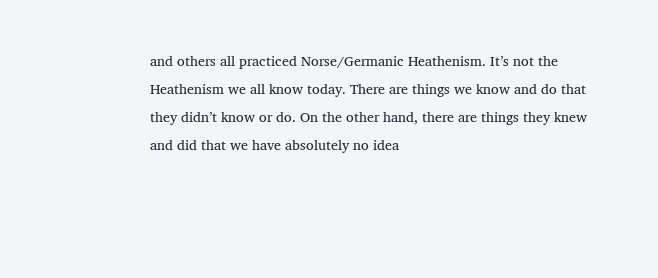and others all practiced Norse/Germanic Heathenism. It’s not the Heathenism we all know today. There are things we know and do that they didn’t know or do. On the other hand, there are things they knew and did that we have absolutely no idea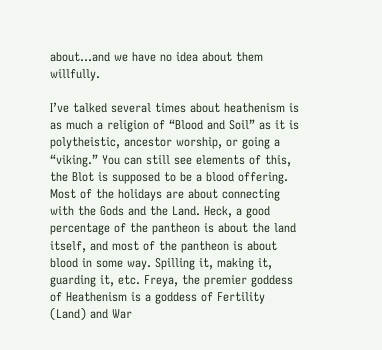about…and we have no idea about them willfully.

I’ve talked several times about heathenism is as much a religion of “Blood and Soil” as it is polytheistic, ancestor worship, or going a “viking.” You can still see elements of this, the Blot is supposed to be a blood offering. Most of the holidays are about connecting with the Gods and the Land. Heck, a good percentage of the pantheon is about the land itself, and most of the pantheon is about blood in some way. Spilling it, making it, guarding it, etc. Freya, the premier goddess of Heathenism is a goddess of Fertility (Land) and War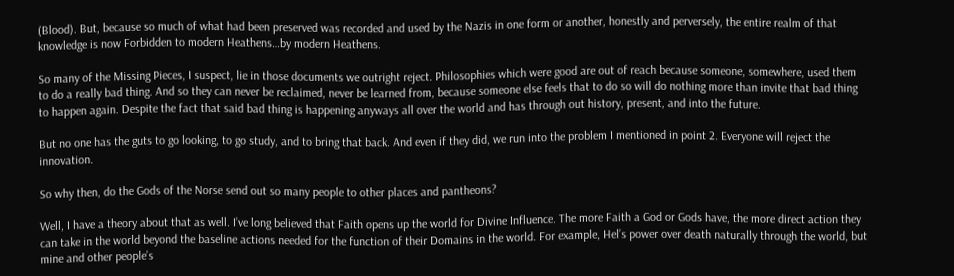(Blood). But, because so much of what had been preserved was recorded and used by the Nazis in one form or another, honestly and perversely, the entire realm of that knowledge is now Forbidden to modern Heathens…by modern Heathens.

So many of the Missing Pieces, I suspect, lie in those documents we outright reject. Philosophies which were good are out of reach because someone, somewhere, used them to do a really bad thing. And so they can never be reclaimed, never be learned from, because someone else feels that to do so will do nothing more than invite that bad thing to happen again. Despite the fact that said bad thing is happening anyways all over the world and has through out history, present, and into the future.

But no one has the guts to go looking, to go study, and to bring that back. And even if they did, we run into the problem I mentioned in point 2. Everyone will reject the innovation.

So why then, do the Gods of the Norse send out so many people to other places and pantheons?

Well, I have a theory about that as well. I’ve long believed that Faith opens up the world for Divine Influence. The more Faith a God or Gods have, the more direct action they can take in the world beyond the baseline actions needed for the function of their Domains in the world. For example, Hel’s power over death naturally through the world, but mine and other people’s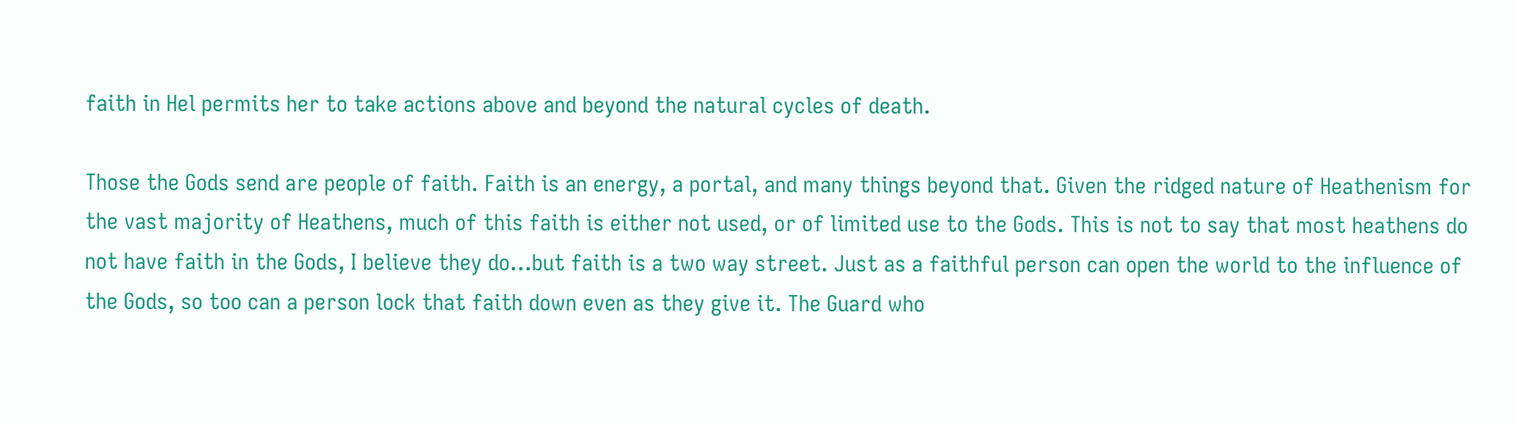faith in Hel permits her to take actions above and beyond the natural cycles of death.

Those the Gods send are people of faith. Faith is an energy, a portal, and many things beyond that. Given the ridged nature of Heathenism for the vast majority of Heathens, much of this faith is either not used, or of limited use to the Gods. This is not to say that most heathens do not have faith in the Gods, I believe they do…but faith is a two way street. Just as a faithful person can open the world to the influence of the Gods, so too can a person lock that faith down even as they give it. The Guard who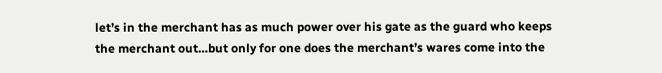let’s in the merchant has as much power over his gate as the guard who keeps the merchant out…but only for one does the merchant’s wares come into the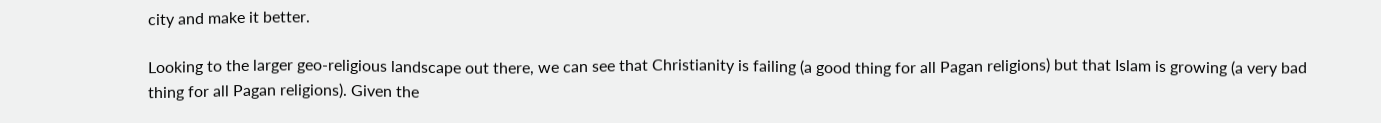city and make it better.

Looking to the larger geo-religious landscape out there, we can see that Christianity is failing (a good thing for all Pagan religions) but that Islam is growing (a very bad thing for all Pagan religions). Given the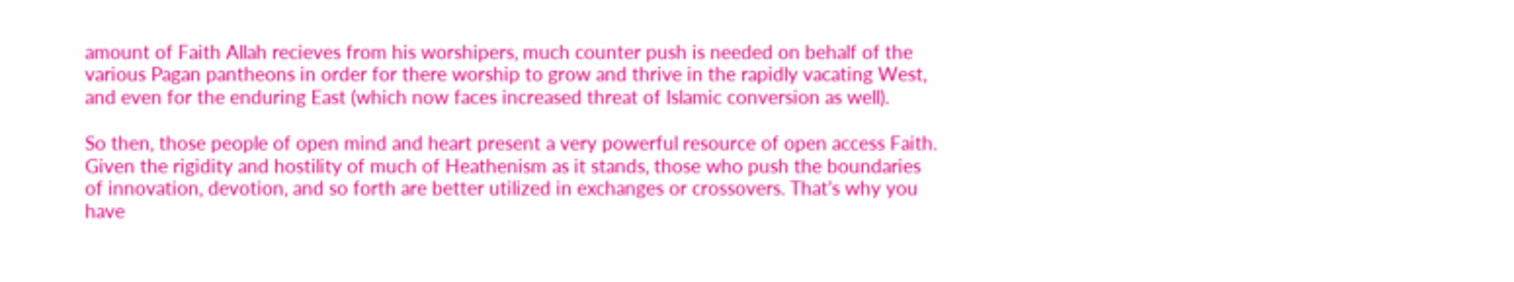amount of Faith Allah recieves from his worshipers, much counter push is needed on behalf of the various Pagan pantheons in order for there worship to grow and thrive in the rapidly vacating West, and even for the enduring East (which now faces increased threat of Islamic conversion as well).

So then, those people of open mind and heart present a very powerful resource of open access Faith. Given the rigidity and hostility of much of Heathenism as it stands, those who push the boundaries of innovation, devotion, and so forth are better utilized in exchanges or crossovers. That’s why you have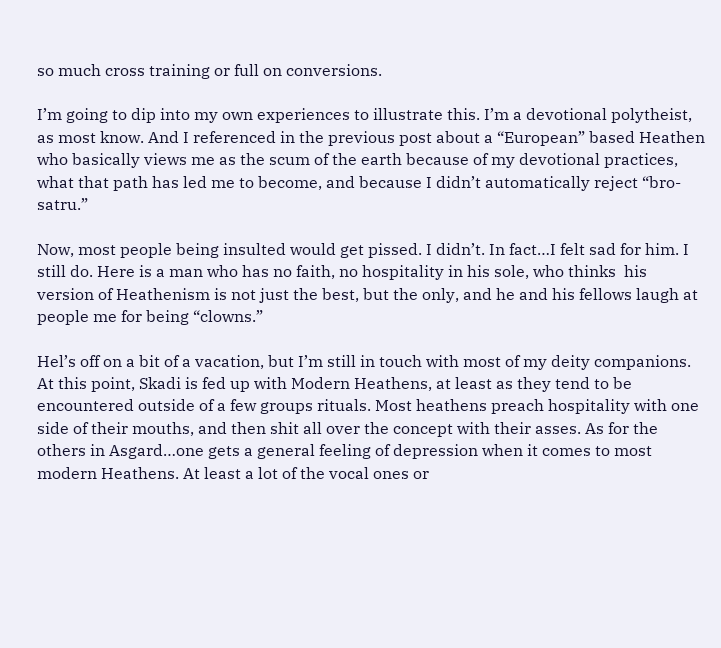so much cross training or full on conversions.

I’m going to dip into my own experiences to illustrate this. I’m a devotional polytheist, as most know. And I referenced in the previous post about a “European” based Heathen who basically views me as the scum of the earth because of my devotional practices, what that path has led me to become, and because I didn’t automatically reject “bro-satru.”

Now, most people being insulted would get pissed. I didn’t. In fact…I felt sad for him. I still do. Here is a man who has no faith, no hospitality in his sole, who thinks  his version of Heathenism is not just the best, but the only, and he and his fellows laugh at people me for being “clowns.”

Hel’s off on a bit of a vacation, but I’m still in touch with most of my deity companions. At this point, Skadi is fed up with Modern Heathens, at least as they tend to be encountered outside of a few groups rituals. Most heathens preach hospitality with one side of their mouths, and then shit all over the concept with their asses. As for the others in Asgard…one gets a general feeling of depression when it comes to most modern Heathens. At least a lot of the vocal ones or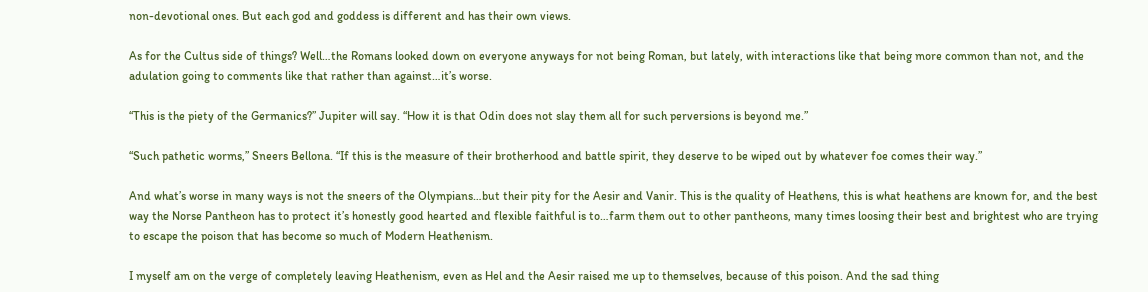non-devotional ones. But each god and goddess is different and has their own views.

As for the Cultus side of things? Well…the Romans looked down on everyone anyways for not being Roman, but lately, with interactions like that being more common than not, and the adulation going to comments like that rather than against…it’s worse.

“This is the piety of the Germanics?” Jupiter will say. “How it is that Odin does not slay them all for such perversions is beyond me.”

“Such pathetic worms,” Sneers Bellona. “If this is the measure of their brotherhood and battle spirit, they deserve to be wiped out by whatever foe comes their way.”

And what’s worse in many ways is not the sneers of the Olympians…but their pity for the Aesir and Vanir. This is the quality of Heathens, this is what heathens are known for, and the best way the Norse Pantheon has to protect it’s honestly good hearted and flexible faithful is to…farm them out to other pantheons, many times loosing their best and brightest who are trying to escape the poison that has become so much of Modern Heathenism.

I myself am on the verge of completely leaving Heathenism, even as Hel and the Aesir raised me up to themselves, because of this poison. And the sad thing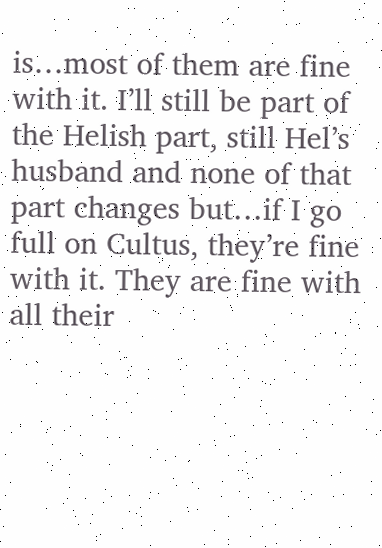is…most of them are fine with it. I’ll still be part of the Helish part, still Hel’s husband and none of that part changes but…if I go full on Cultus, they’re fine with it. They are fine with all their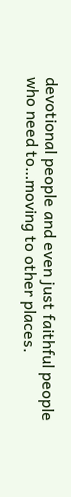devotional people and even just faithful people who need to…moving to other places.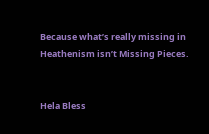Because what’s really missing in Heathenism isn’t Missing Pieces.


Hela Bless